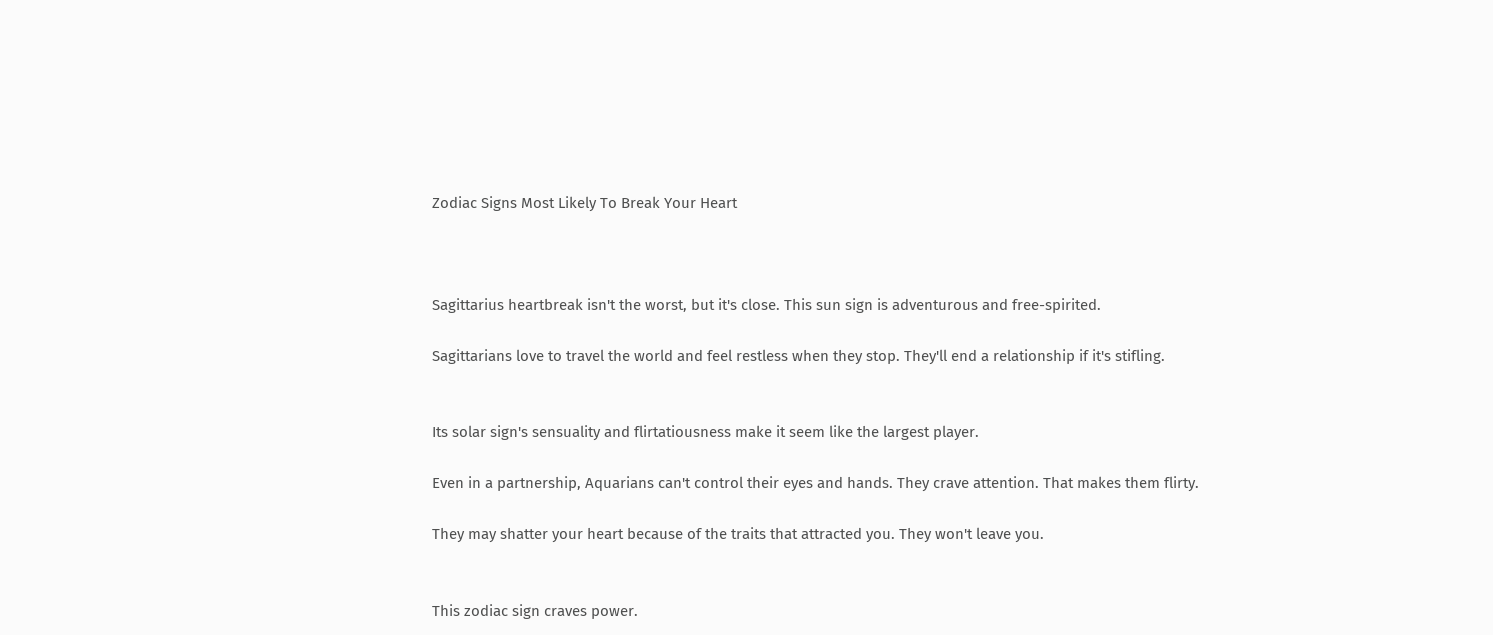Zodiac Signs Most Likely To Break Your Heart



Sagittarius heartbreak isn't the worst, but it's close. This sun sign is adventurous and free-spirited.

Sagittarians love to travel the world and feel restless when they stop. They'll end a relationship if it's stifling.


Its solar sign's sensuality and flirtatiousness make it seem like the largest player.

Even in a partnership, Aquarians can't control their eyes and hands. They crave attention. That makes them flirty.

They may shatter your heart because of the traits that attracted you. They won't leave you.


This zodiac sign craves power.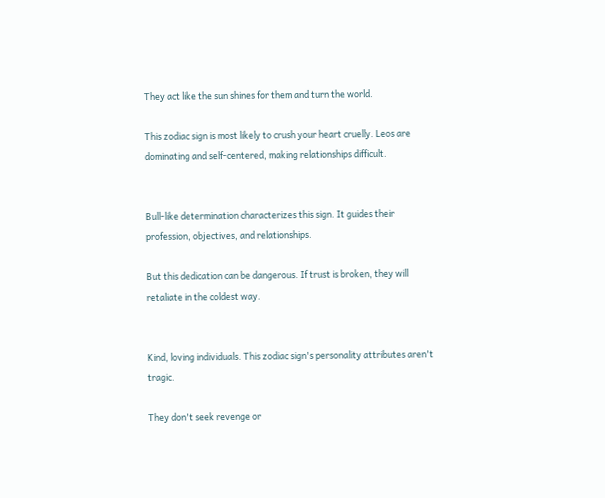They act like the sun shines for them and turn the world.

This zodiac sign is most likely to crush your heart cruelly. Leos are dominating and self-centered, making relationships difficult.


Bull-like determination characterizes this sign. It guides their profession, objectives, and relationships.

But this dedication can be dangerous. If trust is broken, they will retaliate in the coldest way.


Kind, loving individuals. This zodiac sign's personality attributes aren't tragic.

They don't seek revenge or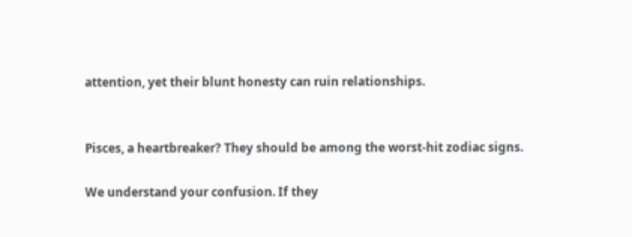attention, yet their blunt honesty can ruin relationships.


Pisces, a heartbreaker? They should be among the worst-hit zodiac signs.

We understand your confusion. If they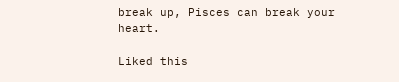break up, Pisces can break your heart.

Liked this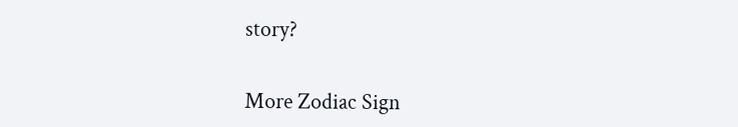story?


More Zodiac Sign